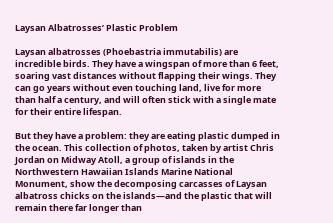Laysan Albatrosses’ Plastic Problem

Laysan albatrosses (Phoebastria immutabilis) are incredible birds. They have a wingspan of more than 6 feet, soaring vast distances without flapping their wings. They can go years without even touching land, live for more than half a century, and will often stick with a single mate for their entire lifespan.

But they have a problem: they are eating plastic dumped in the ocean. This collection of photos, taken by artist Chris Jordan on Midway Atoll, a group of islands in the Northwestern Hawaiian Islands Marine National Monument, show the decomposing carcasses of Laysan albatross chicks on the islands—and the plastic that will remain there far longer than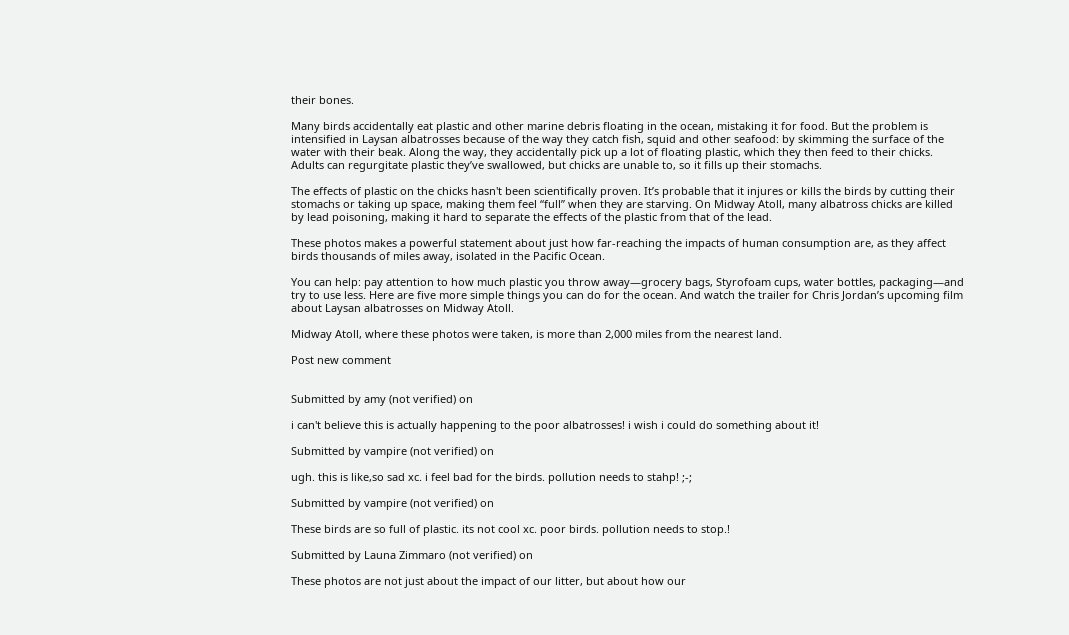their bones.

Many birds accidentally eat plastic and other marine debris floating in the ocean, mistaking it for food. But the problem is intensified in Laysan albatrosses because of the way they catch fish, squid and other seafood: by skimming the surface of the water with their beak. Along the way, they accidentally pick up a lot of floating plastic, which they then feed to their chicks. Adults can regurgitate plastic they’ve swallowed, but chicks are unable to, so it fills up their stomachs.

The effects of plastic on the chicks hasn't been scientifically proven. It’s probable that it injures or kills the birds by cutting their stomachs or taking up space, making them feel “full” when they are starving. On Midway Atoll, many albatross chicks are killed by lead poisoning, making it hard to separate the effects of the plastic from that of the lead.

These photos makes a powerful statement about just how far-reaching the impacts of human consumption are, as they affect birds thousands of miles away, isolated in the Pacific Ocean.

You can help: pay attention to how much plastic you throw away—grocery bags, Styrofoam cups, water bottles, packaging—and try to use less. Here are five more simple things you can do for the ocean. And watch the trailer for Chris Jordan’s upcoming film about Laysan albatrosses on Midway Atoll.

Midway Atoll, where these photos were taken, is more than 2,000 miles from the nearest land.

Post new comment


Submitted by amy (not verified) on

i can't believe this is actually happening to the poor albatrosses! i wish i could do something about it!

Submitted by vampire (not verified) on

ugh. this is like,so sad xc. i feel bad for the birds. pollution needs to stahp! ;-;

Submitted by vampire (not verified) on

These birds are so full of plastic. its not cool xc. poor birds. pollution needs to stop.!

Submitted by Launa Zimmaro (not verified) on

These photos are not just about the impact of our litter, but about how our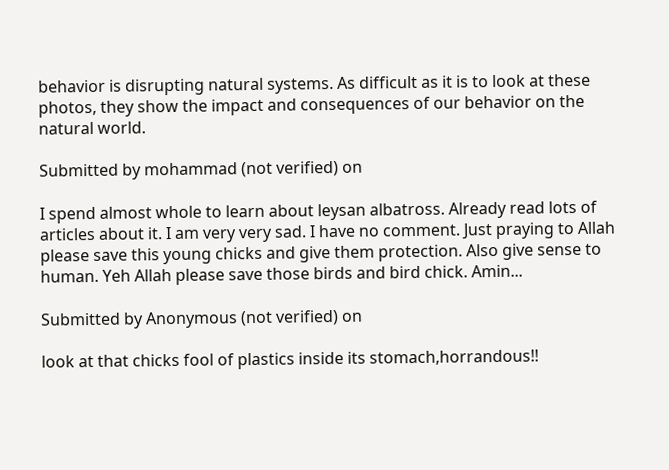behavior is disrupting natural systems. As difficult as it is to look at these photos, they show the impact and consequences of our behavior on the natural world.

Submitted by mohammad (not verified) on

I spend almost whole to learn about leysan albatross. Already read lots of articles about it. I am very very sad. I have no comment. Just praying to Allah please save this young chicks and give them protection. Also give sense to human. Yeh Allah please save those birds and bird chick. Amin...

Submitted by Anonymous (not verified) on

look at that chicks fool of plastics inside its stomach,horrandous!!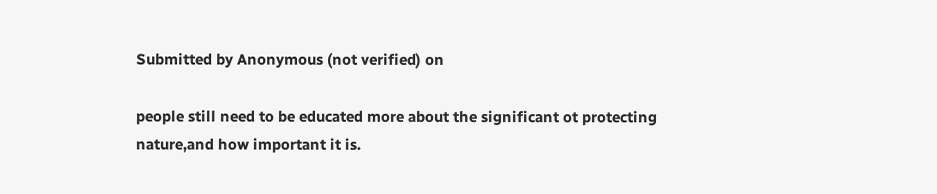Submitted by Anonymous (not verified) on

people still need to be educated more about the significant ot protecting nature,and how important it is.